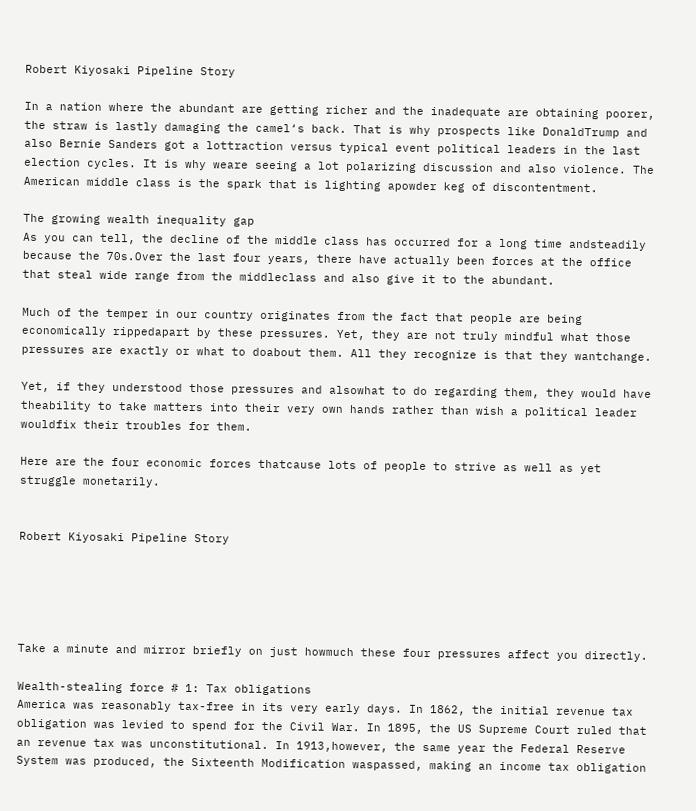Robert Kiyosaki Pipeline Story

In a nation where the abundant are getting richer and the inadequate are obtaining poorer, the straw is lastly damaging the camel‘s back. That is why prospects like DonaldTrump and also Bernie Sanders got a lottraction versus typical event political leaders in the last election cycles. It is why weare seeing a lot polarizing discussion and also violence. The American middle class is the spark that is lighting apowder keg of discontentment.

The growing wealth inequality gap
As you can tell, the decline of the middle class has occurred for a long time andsteadily because the 70s.Over the last four years, there have actually been forces at the office that steal wide range from the middleclass and also give it to the abundant.

Much of the temper in our country originates from the fact that people are being economically rippedapart by these pressures. Yet, they are not truly mindful what those pressures are exactly or what to doabout them. All they recognize is that they wantchange.

Yet, if they understood those pressures and alsowhat to do regarding them, they would have theability to take matters into their very own hands rather than wish a political leader wouldfix their troubles for them.

Here are the four economic forces thatcause lots of people to strive as well as yet struggle monetarily.


Robert Kiyosaki Pipeline Story





Take a minute and mirror briefly on just howmuch these four pressures affect you directly.

Wealth-stealing force # 1: Tax obligations
America was reasonably tax-free in its very early days. In 1862, the initial revenue tax obligation was levied to spend for the Civil War. In 1895, the US Supreme Court ruled that an revenue tax was unconstitutional. In 1913,however, the same year the Federal Reserve System was produced, the Sixteenth Modification waspassed, making an income tax obligation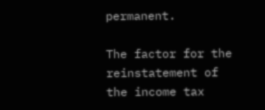permanent.

The factor for the reinstatement of the income tax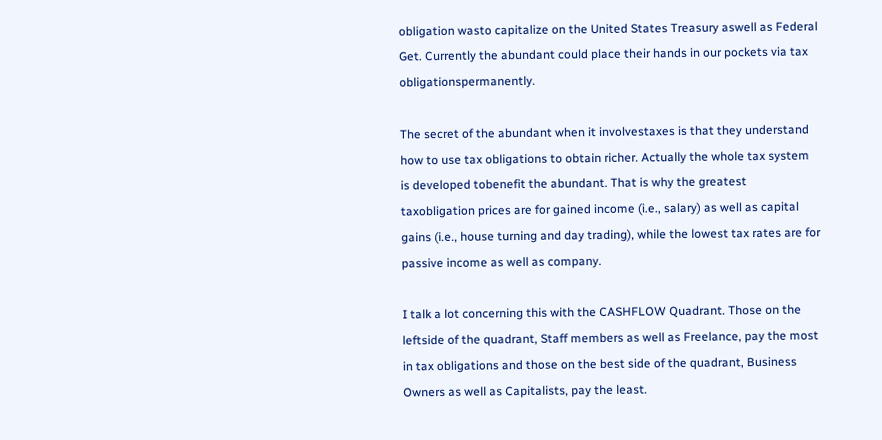obligation wasto capitalize on the United States Treasury aswell as Federal Get. Currently the abundant could place their hands in our pockets via tax obligationspermanently.

The secret of the abundant when it involvestaxes is that they understand how to use tax obligations to obtain richer. Actually the whole tax system is developed tobenefit the abundant. That is why the greatest taxobligation prices are for gained income (i.e., salary) as well as capital gains (i.e., house turning and day trading), while the lowest tax rates are for passive income as well as company.

I talk a lot concerning this with the CASHFLOW Quadrant. Those on the leftside of the quadrant, Staff members as well as Freelance, pay the most in tax obligations and those on the best side of the quadrant, Business Owners as well as Capitalists, pay the least.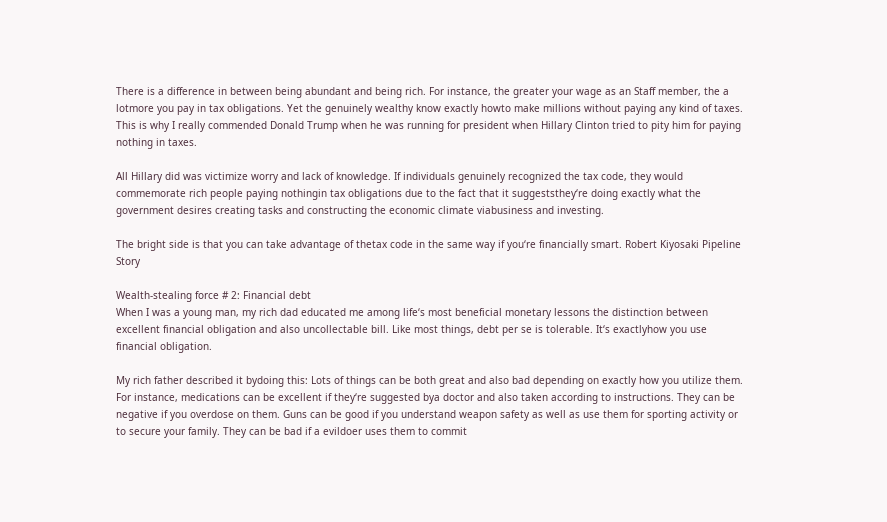There is a difference in between being abundant and being rich. For instance, the greater your wage as an Staff member, the a lotmore you pay in tax obligations. Yet the genuinely wealthy know exactly howto make millions without paying any kind of taxes. This is why I really commended Donald Trump when he was running for president when Hillary Clinton tried to pity him for paying nothing in taxes.

All Hillary did was victimize worry and lack of knowledge. If individuals genuinely recognized the tax code, they would commemorate rich people paying nothingin tax obligations due to the fact that it suggeststhey‘re doing exactly what the government desires creating tasks and constructing the economic climate viabusiness and investing.

The bright side is that you can take advantage of thetax code in the same way if you‘re financially smart. Robert Kiyosaki Pipeline Story

Wealth-stealing force # 2: Financial debt
When I was a young man, my rich dad educated me among life‘s most beneficial monetary lessons the distinction between excellent financial obligation and also uncollectable bill. Like most things, debt per se is tolerable. It‘s exactlyhow you use financial obligation.

My rich father described it bydoing this: Lots of things can be both great and also bad depending on exactly how you utilize them. For instance, medications can be excellent if they‘re suggested bya doctor and also taken according to instructions. They can be negative if you overdose on them. Guns can be good if you understand weapon safety as well as use them for sporting activity or to secure your family. They can be bad if a evildoer uses them to commit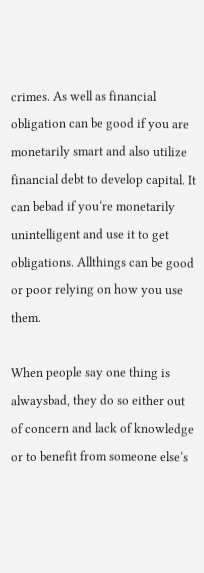crimes. As well as financial obligation can be good if you are monetarily smart and also utilize financial debt to develop capital. It can bebad if you‘re monetarily unintelligent and use it to get obligations. Allthings can be good or poor relying on how you use them.

When people say one thing is alwaysbad, they do so either out of concern and lack of knowledge or to benefit from someone else‘s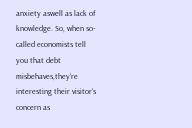anxiety aswell as lack of knowledge. So, when so-called economists tell you that debt misbehaves,they‘re interesting their visitor‘s concern as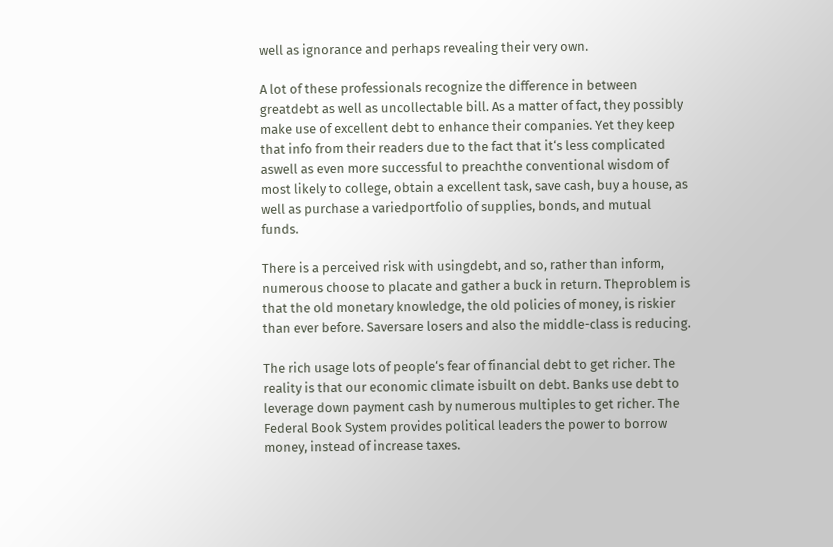well as ignorance and perhaps revealing their very own.

A lot of these professionals recognize the difference in between greatdebt as well as uncollectable bill. As a matter of fact, they possibly make use of excellent debt to enhance their companies. Yet they keep that info from their readers due to the fact that it‘s less complicated aswell as even more successful to preachthe conventional wisdom of most likely to college, obtain a excellent task, save cash, buy a house, as well as purchase a variedportfolio of supplies, bonds, and mutual funds.

There is a perceived risk with usingdebt, and so, rather than inform, numerous choose to placate and gather a buck in return. Theproblem is that the old monetary knowledge, the old policies of money, is riskier than ever before. Saversare losers and also the middle-class is reducing.

The rich usage lots of people‘s fear of financial debt to get richer. The reality is that our economic climate isbuilt on debt. Banks use debt to leverage down payment cash by numerous multiples to get richer. The Federal Book System provides political leaders the power to borrow money, instead of increase taxes.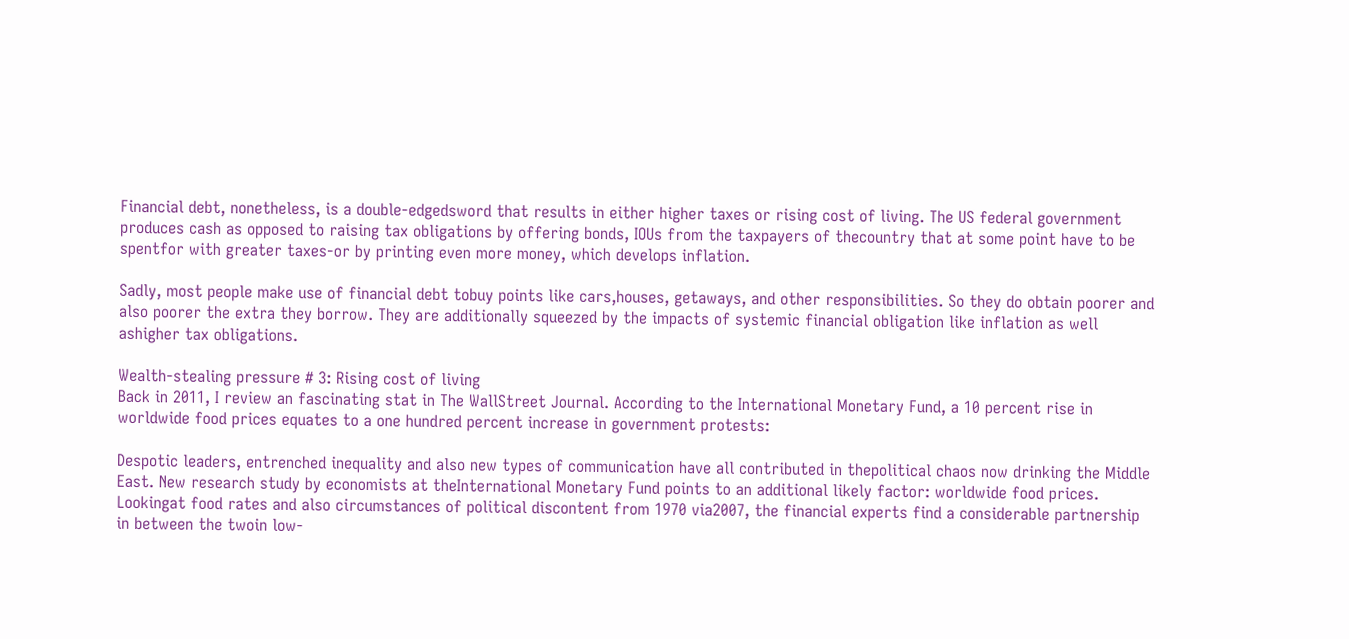Financial debt, nonetheless, is a double-edgedsword that results in either higher taxes or rising cost of living. The US federal government produces cash as opposed to raising tax obligations by offering bonds, IOUs from the taxpayers of thecountry that at some point have to be spentfor with greater taxes-or by printing even more money, which develops inflation.

Sadly, most people make use of financial debt tobuy points like cars,houses, getaways, and other responsibilities. So they do obtain poorer and also poorer the extra they borrow. They are additionally squeezed by the impacts of systemic financial obligation like inflation as well ashigher tax obligations.

Wealth-stealing pressure # 3: Rising cost of living
Back in 2011, I review an fascinating stat in The WallStreet Journal. According to the International Monetary Fund, a 10 percent rise in worldwide food prices equates to a one hundred percent increase in government protests:

Despotic leaders, entrenched inequality and also new types of communication have all contributed in thepolitical chaos now drinking the Middle East. New research study by economists at theInternational Monetary Fund points to an additional likely factor: worldwide food prices. Lookingat food rates and also circumstances of political discontent from 1970 via2007, the financial experts find a considerable partnership in between the twoin low-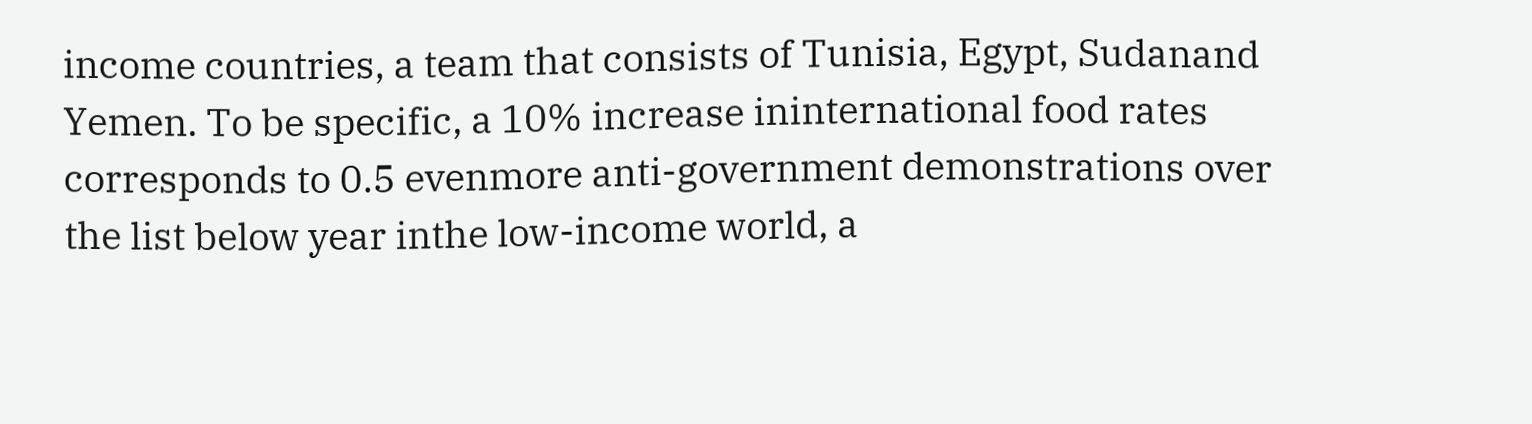income countries, a team that consists of Tunisia, Egypt, Sudanand Yemen. To be specific, a 10% increase ininternational food rates corresponds to 0.5 evenmore anti-government demonstrations over the list below year inthe low-income world, a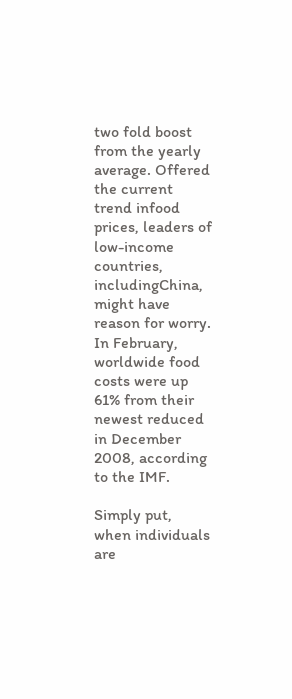two fold boost from the yearly average. Offered the current trend infood prices, leaders of low-income countries, includingChina, might have reason for worry. In February, worldwide food costs were up 61% from their newest reduced in December 2008, according to the IMF.

Simply put, when individuals are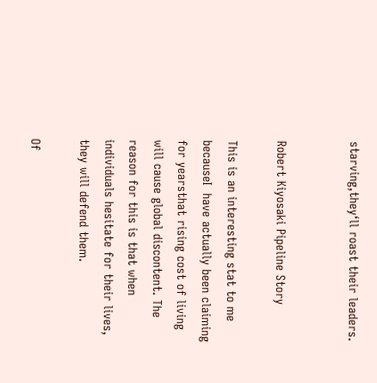starving,they‘ll roast their leaders.


Robert Kiyosaki Pipeline Story

This is an interesting stat to me becauseI  have actually been claiming for yearsthat rising cost of living will cause global discontent. The reason for this is that when individuals hesitate for their lives, they will defend them.

Of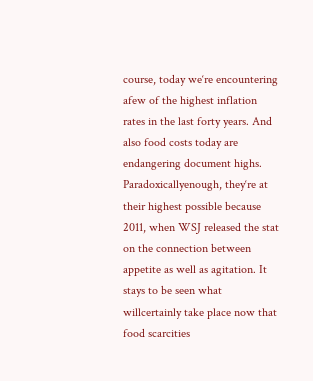course, today we‘re encountering afew of the highest inflation rates in the last forty years. And also food costs today are endangering document highs. Paradoxicallyenough, they‘re at their highest possible because 2011, when WSJ released the stat on the connection between appetite as well as agitation. It stays to be seen what willcertainly take place now that food scarcities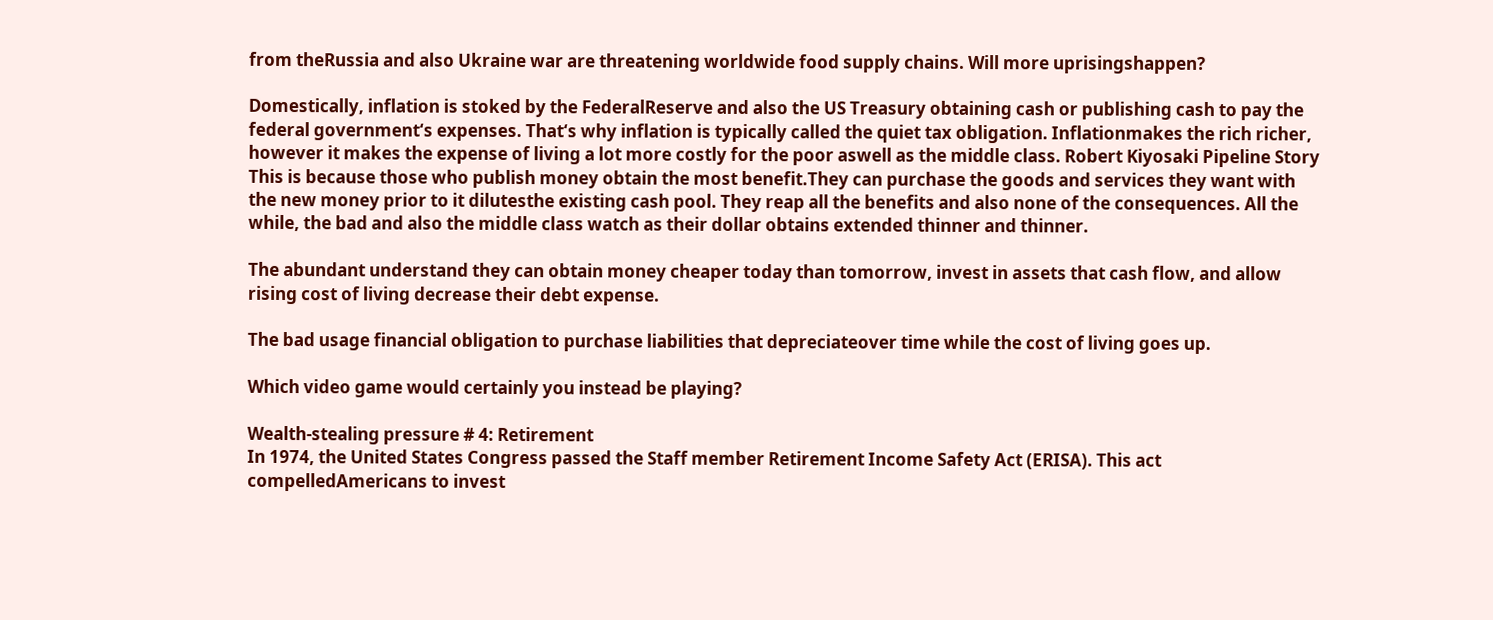from theRussia and also Ukraine war are threatening worldwide food supply chains. Will more uprisingshappen?

Domestically, inflation is stoked by the FederalReserve and also the US Treasury obtaining cash or publishing cash to pay the federal government‘s expenses. That‘s why inflation is typically called the quiet tax obligation. Inflationmakes the rich richer, however it makes the expense of living a lot more costly for the poor aswell as the middle class. Robert Kiyosaki Pipeline Story This is because those who publish money obtain the most benefit.They can purchase the goods and services they want with the new money prior to it dilutesthe existing cash pool. They reap all the benefits and also none of the consequences. All the while, the bad and also the middle class watch as their dollar obtains extended thinner and thinner.

The abundant understand they can obtain money cheaper today than tomorrow, invest in assets that cash flow, and allow rising cost of living decrease their debt expense.

The bad usage financial obligation to purchase liabilities that depreciateover time while the cost of living goes up.

Which video game would certainly you instead be playing?

Wealth-stealing pressure # 4: Retirement
In 1974, the United States Congress passed the Staff member Retirement Income Safety Act (ERISA). This act compelledAmericans to invest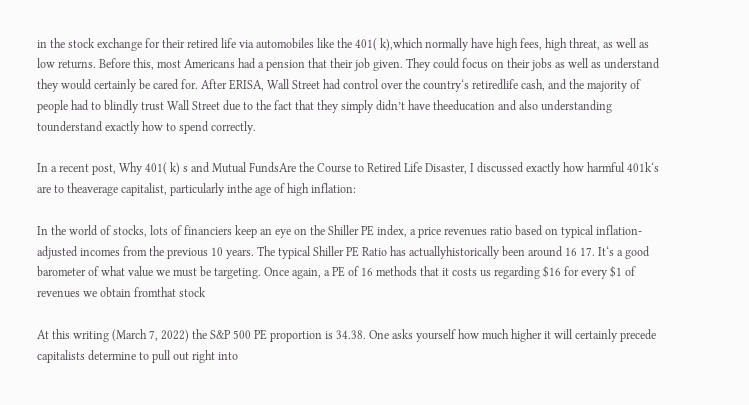in the stock exchange for their retired life via automobiles like the 401( k),which normally have high fees, high threat, as well as low returns. Before this, most Americans had a pension that their job given. They could focus on their jobs as well as understand they would certainly be cared for. After ERISA, Wall Street had control over the country‘s retiredlife cash, and the majority of people had to blindly trust Wall Street due to the fact that they simply didn’t have theeducation and also understanding tounderstand exactly how to spend correctly.

In a recent post, Why 401( k) s and Mutual FundsAre the Course to Retired Life Disaster, I discussed exactly how harmful 401k‘s are to theaverage capitalist, particularly inthe age of high inflation:

In the world of stocks, lots of financiers keep an eye on the Shiller PE index, a price revenues ratio based on typical inflation-adjusted incomes from the previous 10 years. The typical Shiller PE Ratio has actuallyhistorically been around 16 17. It‘s a good barometer of what value we must be targeting. Once again, a PE of 16 methods that it costs us regarding $16 for every $1 of revenues we obtain fromthat stock

At this writing (March 7, 2022) the S&P 500 PE proportion is 34.38. One asks yourself how much higher it will certainly precede capitalists determine to pull out right into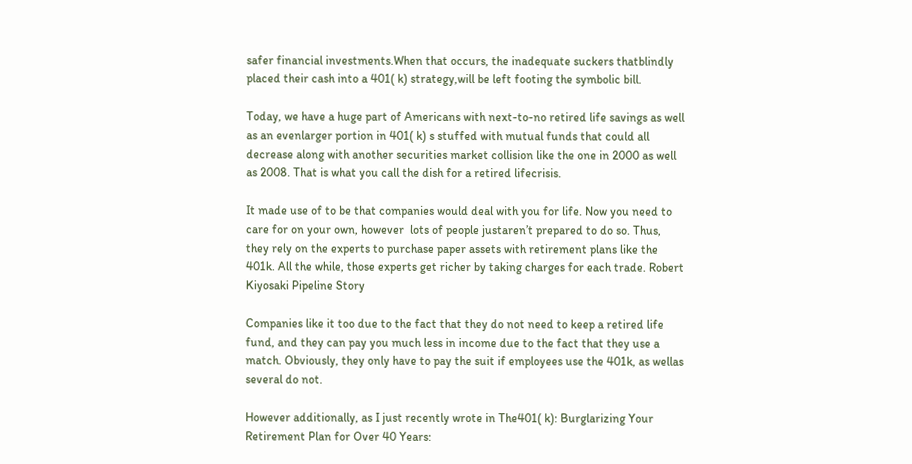safer financial investments.When that occurs, the inadequate suckers thatblindly placed their cash into a 401( k) strategy,will be left footing the symbolic bill.

Today, we have a huge part of Americans with next-to-no retired life savings as well as an evenlarger portion in 401( k) s stuffed with mutual funds that could all decrease along with another securities market collision like the one in 2000 as well as 2008. That is what you call the dish for a retired lifecrisis.

It made use of to be that companies would deal with you for life. Now you need to care for on your own, however  lots of people justaren’t prepared to do so. Thus, they rely on the experts to purchase paper assets with retirement plans like the 401k. All the while, those experts get richer by taking charges for each trade. Robert Kiyosaki Pipeline Story

Companies like it too due to the fact that they do not need to keep a retired life fund, and they can pay you much less in income due to the fact that they use a match. Obviously, they only have to pay the suit if employees use the 401k, as wellas several do not.

However additionally, as I just recently wrote in The401( k): Burglarizing Your Retirement Plan for Over 40 Years: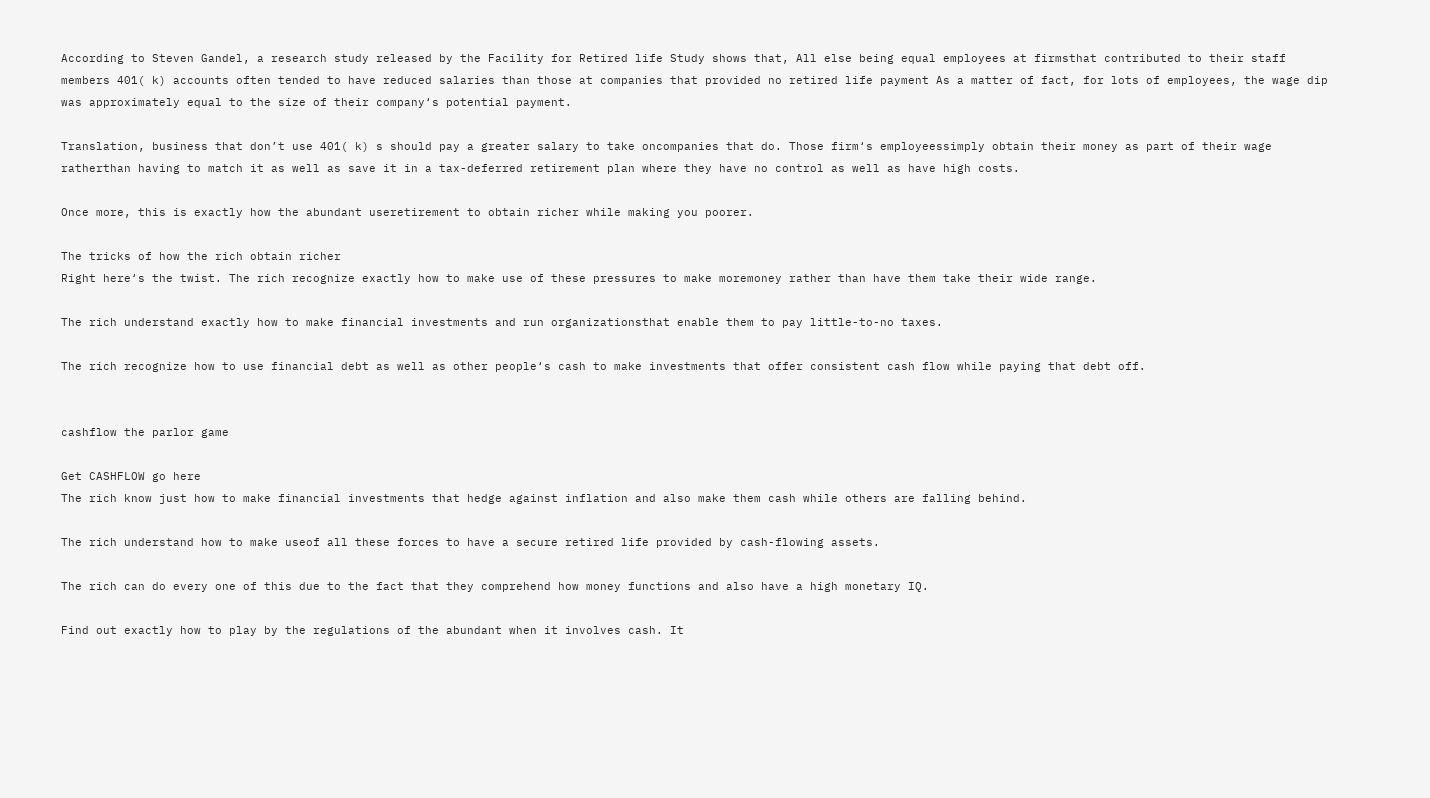According to Steven Gandel, a research study released by the Facility for Retired life Study shows that, All else being equal employees at firmsthat contributed to their staff members 401( k) accounts often tended to have reduced salaries than those at companies that provided no retired life payment As a matter of fact, for lots of employees, the wage dip was approximately equal to the size of their company‘s potential payment.

Translation, business that don’t use 401( k) s should pay a greater salary to take oncompanies that do. Those firm‘s employeessimply obtain their money as part of their wage ratherthan having to match it as well as save it in a tax-deferred retirement plan where they have no control as well as have high costs.

Once more, this is exactly how the abundant useretirement to obtain richer while making you poorer.

The tricks of how the rich obtain richer
Right here‘s the twist. The rich recognize exactly how to make use of these pressures to make moremoney rather than have them take their wide range.

The rich understand exactly how to make financial investments and run organizationsthat enable them to pay little-to-no taxes.

The rich recognize how to use financial debt as well as other people‘s cash to make investments that offer consistent cash flow while paying that debt off.


cashflow the parlor game

Get CASHFLOW go here
The rich know just how to make financial investments that hedge against inflation and also make them cash while others are falling behind.

The rich understand how to make useof all these forces to have a secure retired life provided by cash-flowing assets.

The rich can do every one of this due to the fact that they comprehend how money functions and also have a high monetary IQ.

Find out exactly how to play by the regulations of the abundant when it involves cash. It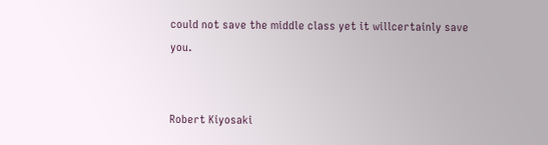could not save the middle class yet it willcertainly save you.


Robert Kiyosaki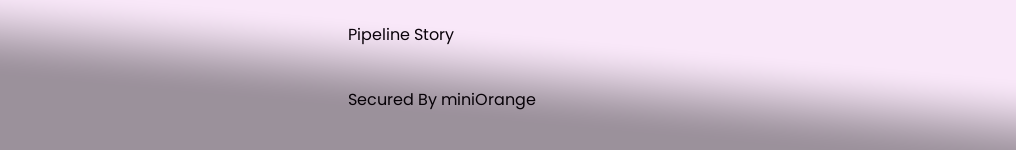Pipeline Story

Secured By miniOrange